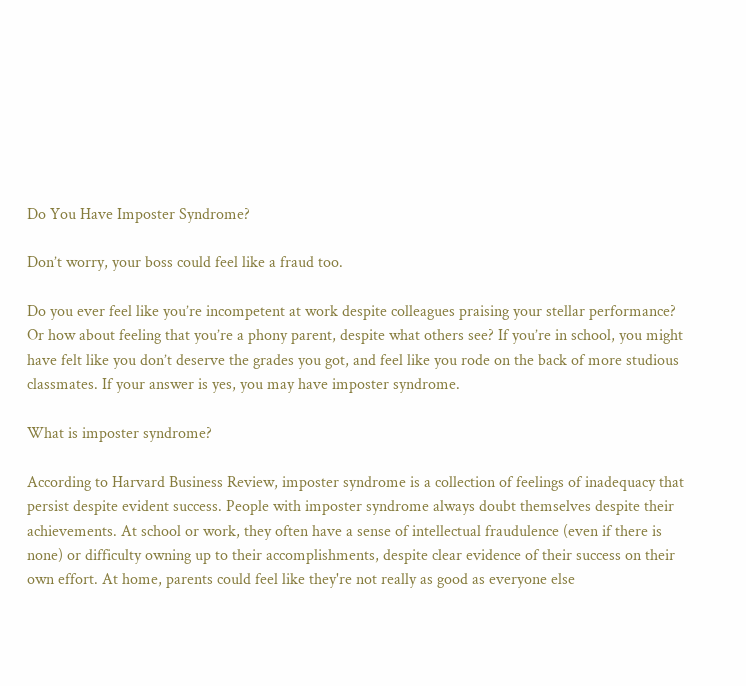Do You Have Imposter Syndrome?

Don’t worry, your boss could feel like a fraud too.

Do you ever feel like you’re incompetent at work despite colleagues praising your stellar performance? Or how about feeling that you’re a phony parent, despite what others see? If you’re in school, you might have felt like you don’t deserve the grades you got, and feel like you rode on the back of more studious classmates. If your answer is yes, you may have imposter syndrome.

What is imposter syndrome?

According to Harvard Business Review, imposter syndrome is a collection of feelings of inadequacy that persist despite evident success. People with imposter syndrome always doubt themselves despite their achievements. At school or work, they often have a sense of intellectual fraudulence (even if there is none) or difficulty owning up to their accomplishments, despite clear evidence of their success on their own effort. At home, parents could feel like they're not really as good as everyone else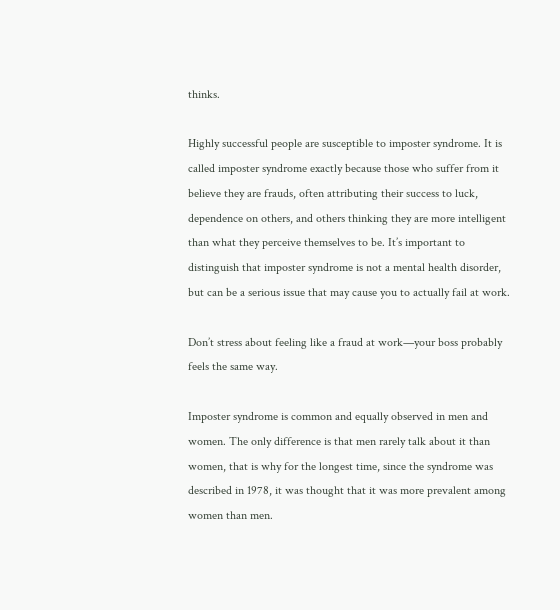thinks.

Highly successful people are susceptible to imposter syndrome. It is called imposter syndrome exactly because those who suffer from it believe they are frauds, often attributing their success to luck, dependence on others, and others thinking they are more intelligent than what they perceive themselves to be. It’s important to distinguish that imposter syndrome is not a mental health disorder, but can be a serious issue that may cause you to actually fail at work.

Don’t stress about feeling like a fraud at work—your boss probably feels the same way.

Imposter syndrome is common and equally observed in men and women. The only difference is that men rarely talk about it than women, that is why for the longest time, since the syndrome was described in 1978, it was thought that it was more prevalent among women than men.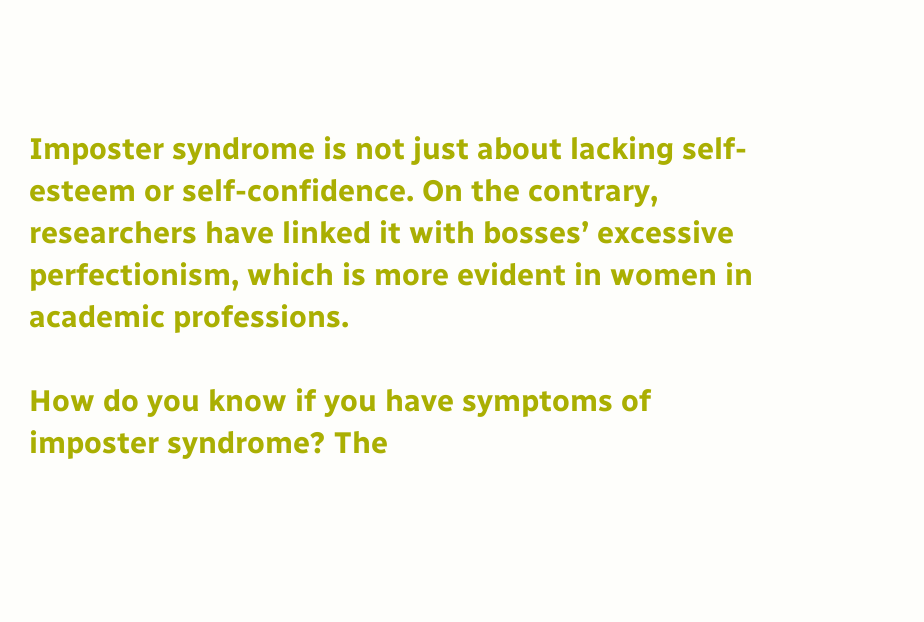Imposter syndrome is not just about lacking self-esteem or self-confidence. On the contrary, researchers have linked it with bosses’ excessive perfectionism, which is more evident in women in academic professions.

How do you know if you have symptoms of imposter syndrome? The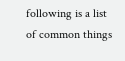following is a list of common things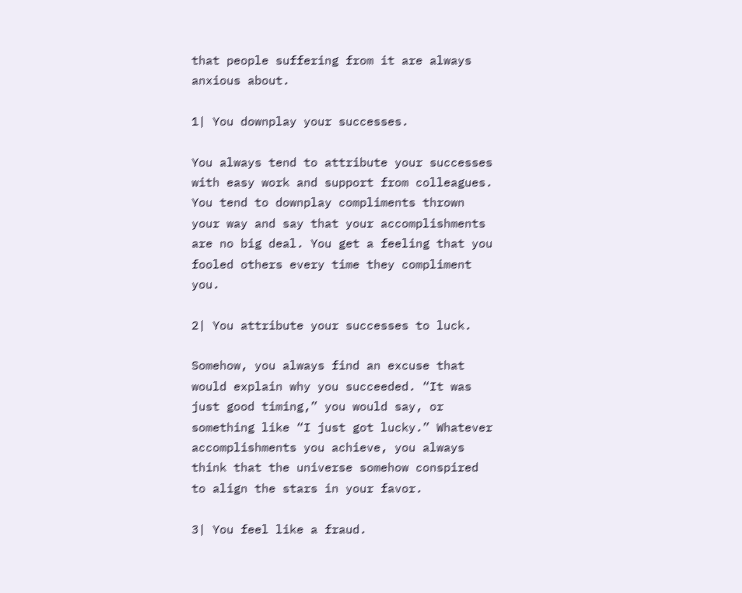that people suffering from it are always anxious about.

1| You downplay your successes.

You always tend to attribute your successes with easy work and support from colleagues. You tend to downplay compliments thrown your way and say that your accomplishments are no big deal. You get a feeling that you fooled others every time they compliment you.

2| You attribute your successes to luck.

Somehow, you always find an excuse that would explain why you succeeded. “It was just good timing,” you would say, or something like “I just got lucky.” Whatever accomplishments you achieve, you always think that the universe somehow conspired to align the stars in your favor.

3| You feel like a fraud.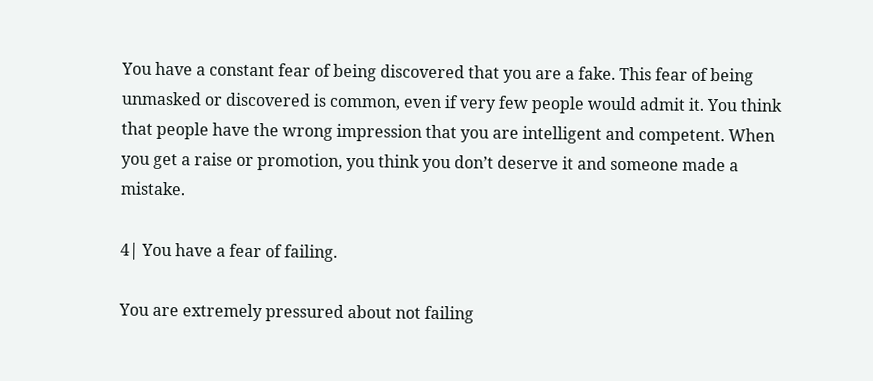You have a constant fear of being discovered that you are a fake. This fear of being unmasked or discovered is common, even if very few people would admit it. You think that people have the wrong impression that you are intelligent and competent. When you get a raise or promotion, you think you don’t deserve it and someone made a mistake.

4| You have a fear of failing.

You are extremely pressured about not failing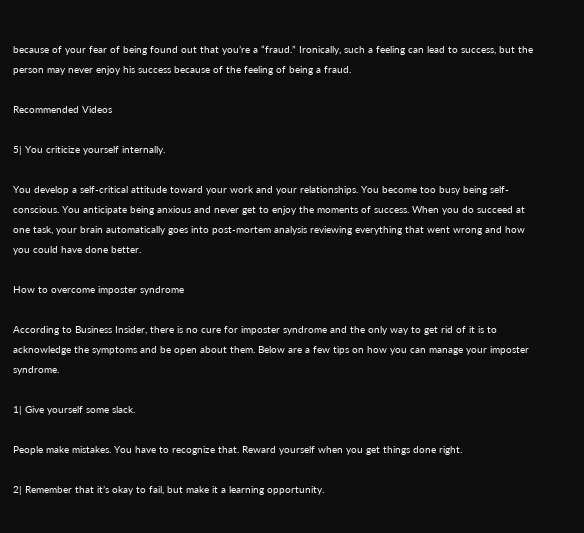because of your fear of being found out that you’re a “fraud.” Ironically, such a feeling can lead to success, but the person may never enjoy his success because of the feeling of being a fraud.

Recommended Videos

5| You criticize yourself internally.

You develop a self-critical attitude toward your work and your relationships. You become too busy being self-conscious. You anticipate being anxious and never get to enjoy the moments of success. When you do succeed at one task, your brain automatically goes into post-mortem analysis reviewing everything that went wrong and how you could have done better.

How to overcome imposter syndrome

According to Business Insider, there is no cure for imposter syndrome and the only way to get rid of it is to acknowledge the symptoms and be open about them. Below are a few tips on how you can manage your imposter syndrome.

1| Give yourself some slack.

People make mistakes. You have to recognize that. Reward yourself when you get things done right.

2| Remember that it’s okay to fail, but make it a learning opportunity.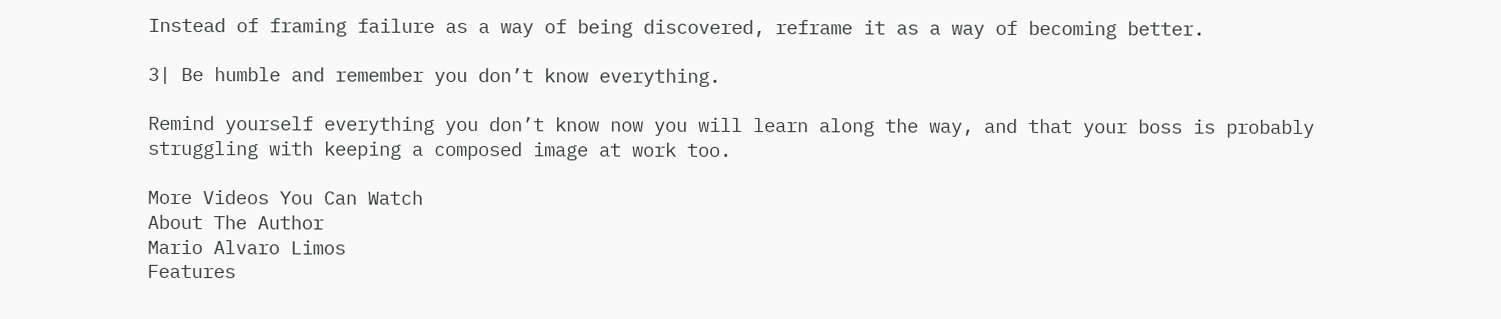Instead of framing failure as a way of being discovered, reframe it as a way of becoming better.

3| Be humble and remember you don’t know everything.

Remind yourself everything you don’t know now you will learn along the way, and that your boss is probably struggling with keeping a composed image at work too.

More Videos You Can Watch
About The Author
Mario Alvaro Limos
Features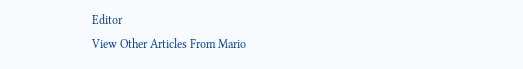Editor
View Other Articles From Mario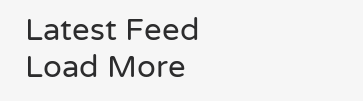Latest Feed
Load More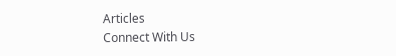Articles
Connect With Us